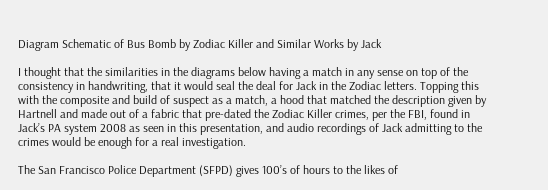Diagram Schematic of Bus Bomb by Zodiac Killer and Similar Works by Jack

I thought that the similarities in the diagrams below having a match in any sense on top of the consistency in handwriting, that it would seal the deal for Jack in the Zodiac letters. Topping this with the composite and build of suspect as a match, a hood that matched the description given by Hartnell and made out of a fabric that pre-dated the Zodiac Killer crimes, per the FBI, found in Jack’s PA system 2008 as seen in this presentation, and audio recordings of Jack admitting to the crimes would be enough for a real investigation.

The San Francisco Police Department (SFPD) gives 100’s of hours to the likes of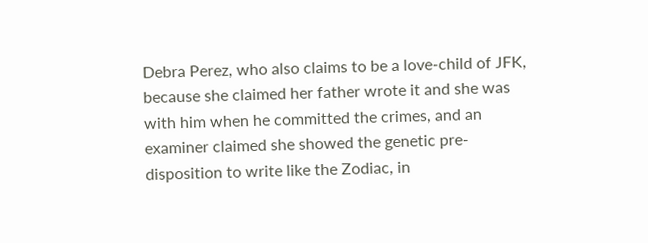Debra Perez, who also claims to be a love-child of JFK, because she claimed her father wrote it and she was with him when he committed the crimes, and an examiner claimed she showed the genetic pre-disposition to write like the Zodiac, in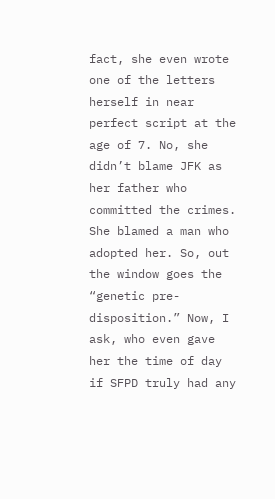fact, she even wrote one of the letters herself in near perfect script at the age of 7. No, she didn’t blame JFK as her father who committed the crimes. She blamed a man who adopted her. So, out the window goes the “genetic pre-disposition.” Now, I ask, who even gave her the time of day if SFPD truly had any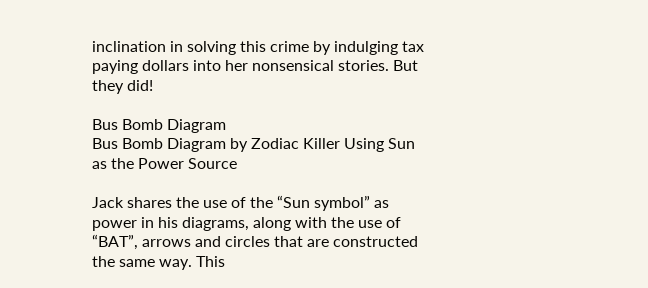inclination in solving this crime by indulging tax paying dollars into her nonsensical stories. But they did!

Bus Bomb Diagram
Bus Bomb Diagram by Zodiac Killer Using Sun as the Power Source

Jack shares the use of the “Sun symbol” as power in his diagrams, along with the use of “BAT”, arrows and circles that are constructed the same way. This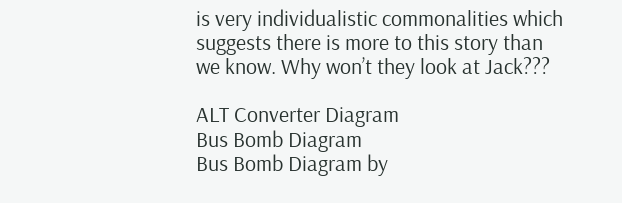is very individualistic commonalities which suggests there is more to this story than we know. Why won’t they look at Jack???

ALT Converter Diagram
Bus Bomb Diagram
Bus Bomb Diagram by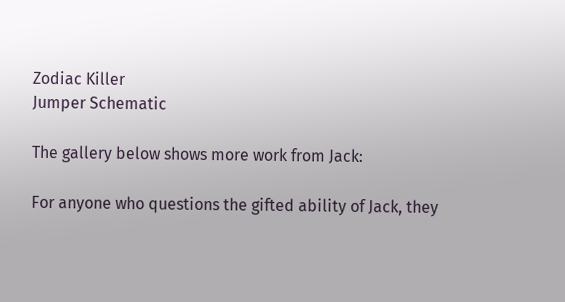Zodiac Killer
Jumper Schematic

The gallery below shows more work from Jack:

For anyone who questions the gifted ability of Jack, they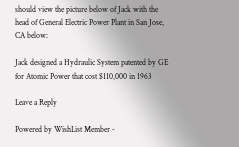should view the picture below of Jack with the head of General Electric Power Plant in San Jose, CA below:

Jack designed a Hydraulic System patented by GE for Atomic Power that cost $110,000 in 1963

Leave a Reply

Powered by WishList Member -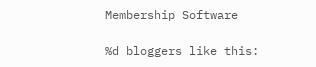Membership Software

%d bloggers like this: